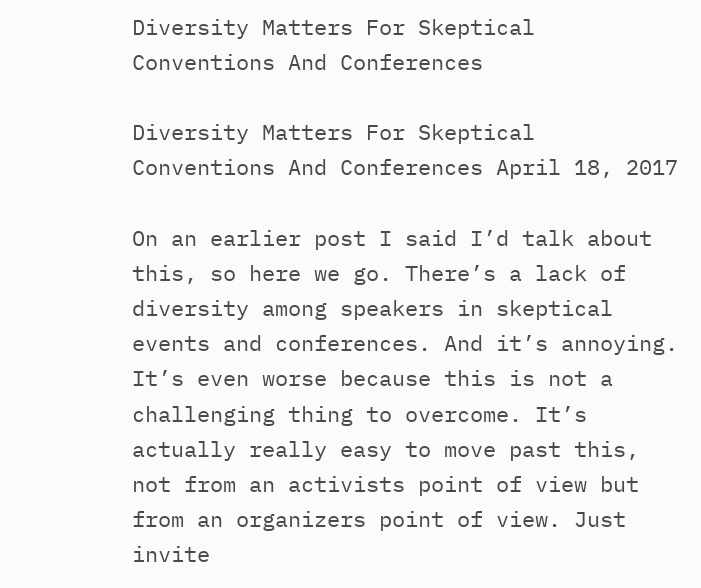Diversity Matters For Skeptical Conventions And Conferences

Diversity Matters For Skeptical Conventions And Conferences April 18, 2017

On an earlier post I said I’d talk about this, so here we go. There’s a lack of diversity among speakers in skeptical events and conferences. And it’s annoying. It’s even worse because this is not a challenging thing to overcome. It’s actually really easy to move past this, not from an activists point of view but from an organizers point of view. Just invite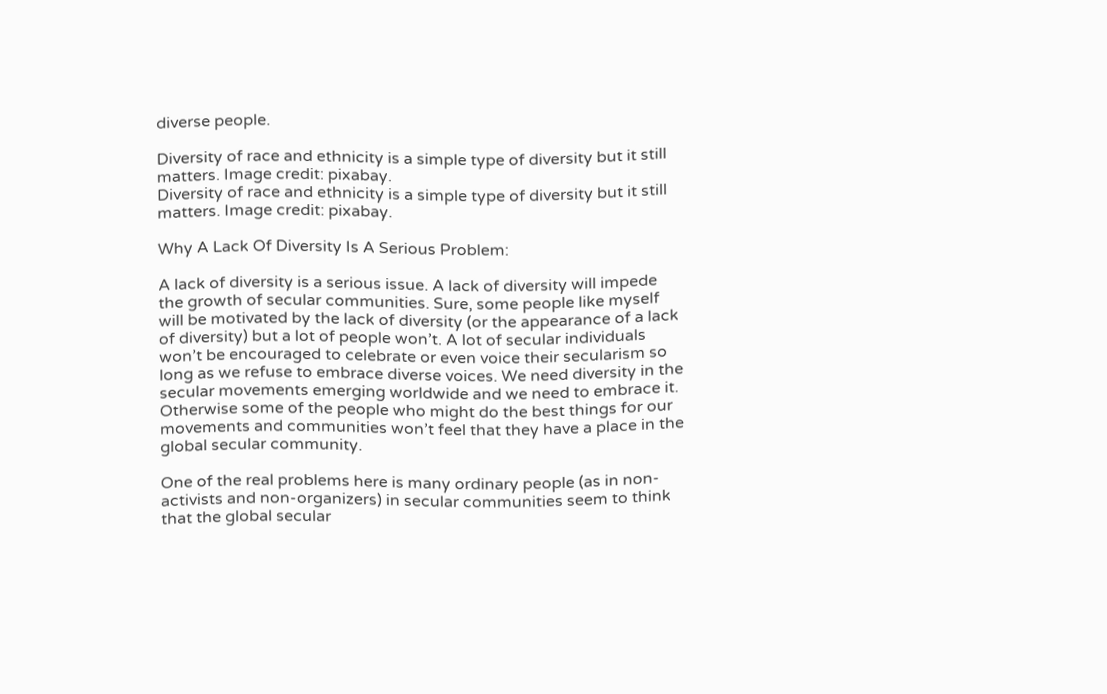diverse people.

Diversity of race and ethnicity is a simple type of diversity but it still matters. Image credit: pixabay.
Diversity of race and ethnicity is a simple type of diversity but it still matters. Image credit: pixabay.

Why A Lack Of Diversity Is A Serious Problem:

A lack of diversity is a serious issue. A lack of diversity will impede the growth of secular communities. Sure, some people like myself will be motivated by the lack of diversity (or the appearance of a lack of diversity) but a lot of people won’t. A lot of secular individuals won’t be encouraged to celebrate or even voice their secularism so long as we refuse to embrace diverse voices. We need diversity in the secular movements emerging worldwide and we need to embrace it. Otherwise some of the people who might do the best things for our movements and communities won’t feel that they have a place in the global secular community.

One of the real problems here is many ordinary people (as in non-activists and non-organizers) in secular communities seem to think that the global secular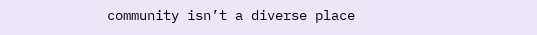community isn’t a diverse place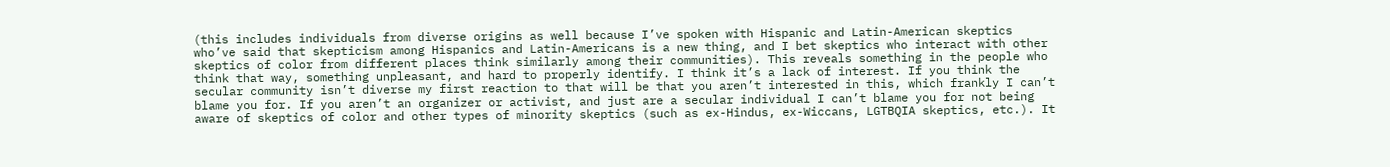(this includes individuals from diverse origins as well because I’ve spoken with Hispanic and Latin-American skeptics who’ve said that skepticism among Hispanics and Latin-Americans is a new thing, and I bet skeptics who interact with other skeptics of color from different places think similarly among their communities). This reveals something in the people who think that way, something unpleasant, and hard to properly identify. I think it’s a lack of interest. If you think the secular community isn’t diverse my first reaction to that will be that you aren’t interested in this, which frankly I can’t blame you for. If you aren’t an organizer or activist, and just are a secular individual I can’t blame you for not being aware of skeptics of color and other types of minority skeptics (such as ex-Hindus, ex-Wiccans, LGTBQIA skeptics, etc.). It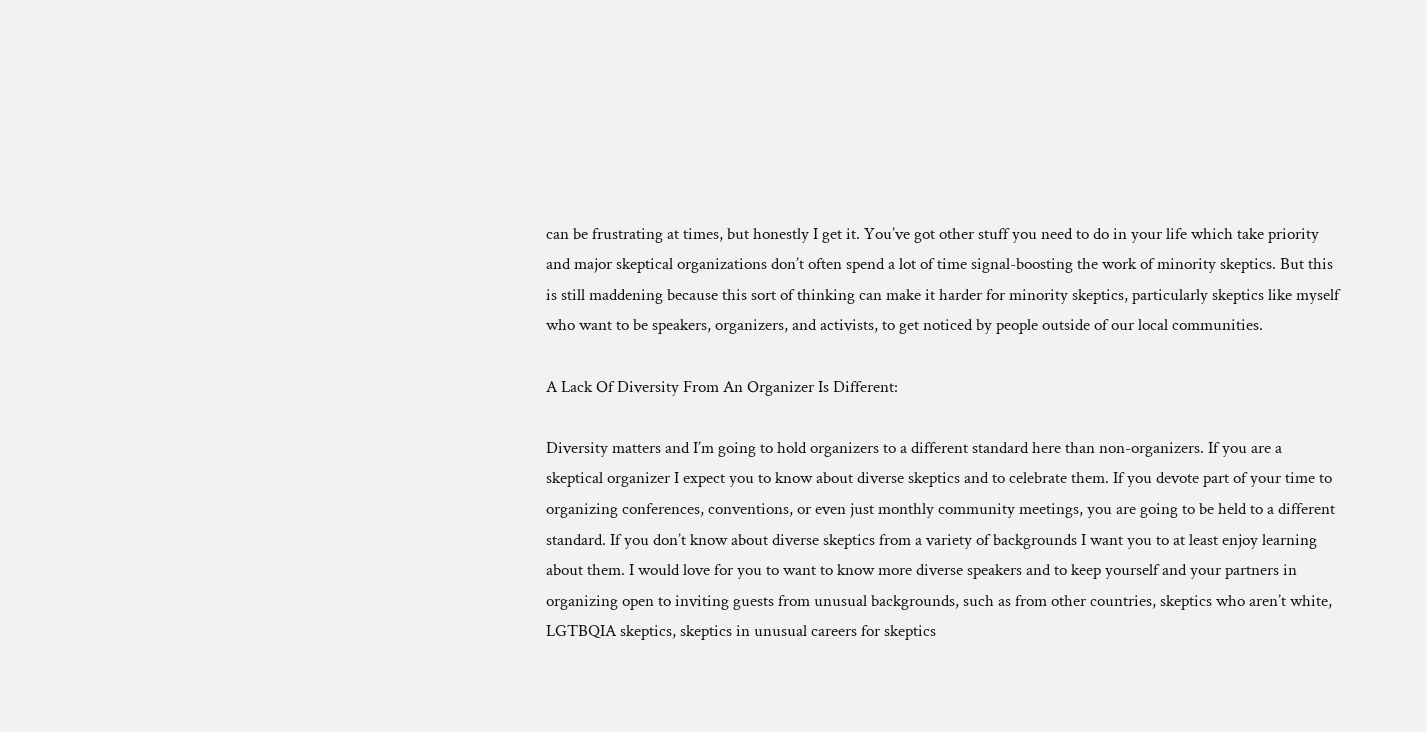can be frustrating at times, but honestly I get it. You’ve got other stuff you need to do in your life which take priority and major skeptical organizations don’t often spend a lot of time signal-boosting the work of minority skeptics. But this is still maddening because this sort of thinking can make it harder for minority skeptics, particularly skeptics like myself who want to be speakers, organizers, and activists, to get noticed by people outside of our local communities.

A Lack Of Diversity From An Organizer Is Different:

Diversity matters and I’m going to hold organizers to a different standard here than non-organizers. If you are a skeptical organizer I expect you to know about diverse skeptics and to celebrate them. If you devote part of your time to organizing conferences, conventions, or even just monthly community meetings, you are going to be held to a different standard. If you don’t know about diverse skeptics from a variety of backgrounds I want you to at least enjoy learning about them. I would love for you to want to know more diverse speakers and to keep yourself and your partners in organizing open to inviting guests from unusual backgrounds, such as from other countries, skeptics who aren’t white, LGTBQIA skeptics, skeptics in unusual careers for skeptics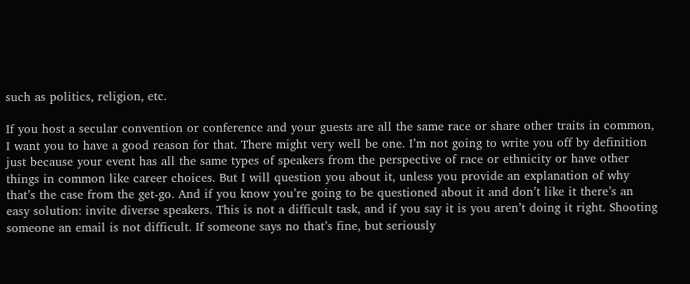such as politics, religion, etc.

If you host a secular convention or conference and your guests are all the same race or share other traits in common, I want you to have a good reason for that. There might very well be one. I’m not going to write you off by definition just because your event has all the same types of speakers from the perspective of race or ethnicity or have other things in common like career choices. But I will question you about it, unless you provide an explanation of why that’s the case from the get-go. And if you know you’re going to be questioned about it and don’t like it there’s an easy solution: invite diverse speakers. This is not a difficult task, and if you say it is you aren’t doing it right. Shooting someone an email is not difficult. If someone says no that’s fine, but seriously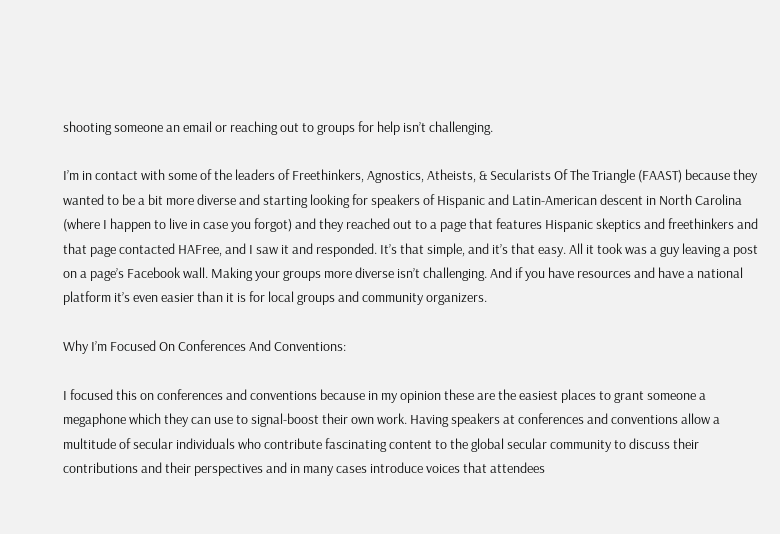shooting someone an email or reaching out to groups for help isn’t challenging.

I’m in contact with some of the leaders of Freethinkers, Agnostics, Atheists, & Secularists Of The Triangle (FAAST) because they wanted to be a bit more diverse and starting looking for speakers of Hispanic and Latin-American descent in North Carolina (where I happen to live in case you forgot) and they reached out to a page that features Hispanic skeptics and freethinkers and that page contacted HAFree, and I saw it and responded. It’s that simple, and it’s that easy. All it took was a guy leaving a post on a page’s Facebook wall. Making your groups more diverse isn’t challenging. And if you have resources and have a national platform it’s even easier than it is for local groups and community organizers.

Why I’m Focused On Conferences And Conventions:

I focused this on conferences and conventions because in my opinion these are the easiest places to grant someone a megaphone which they can use to signal-boost their own work. Having speakers at conferences and conventions allow a multitude of secular individuals who contribute fascinating content to the global secular community to discuss their contributions and their perspectives and in many cases introduce voices that attendees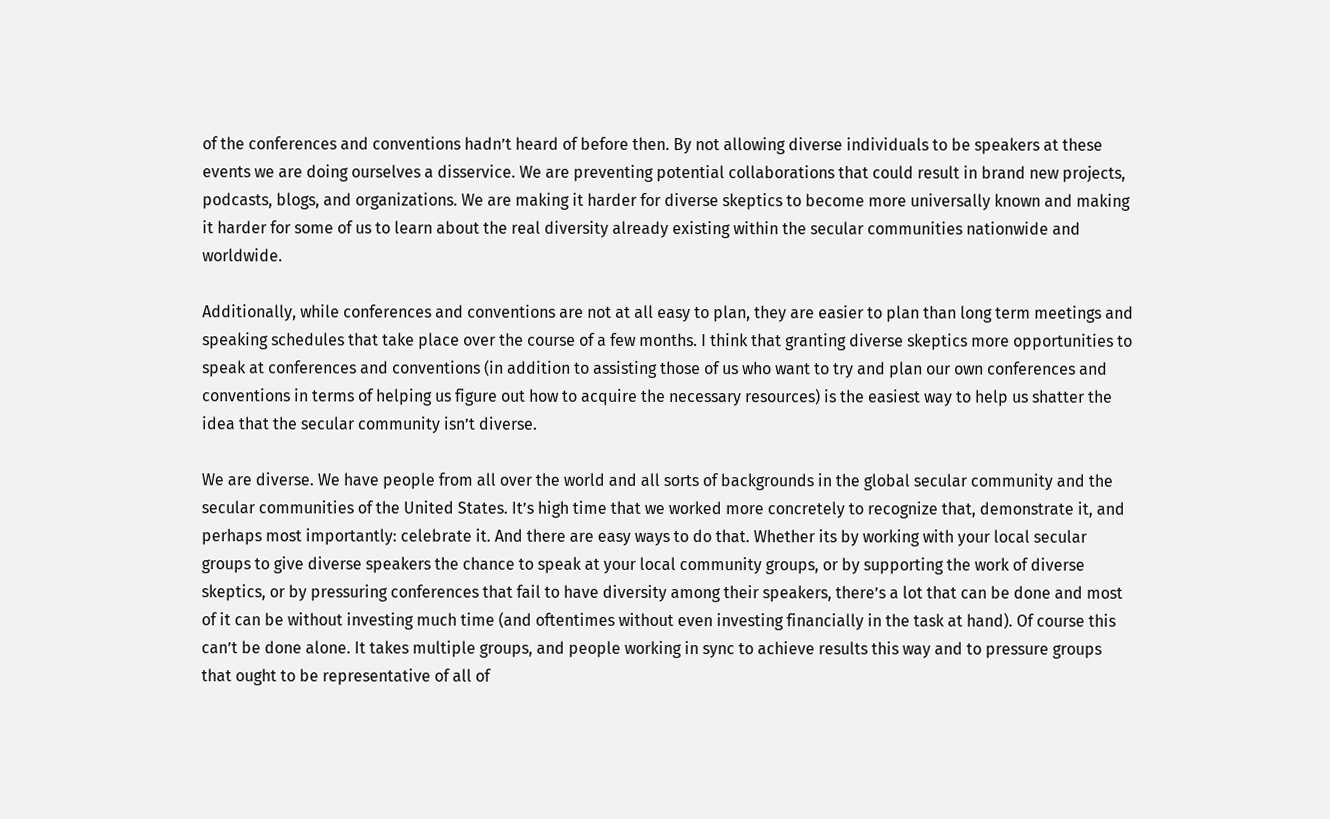of the conferences and conventions hadn’t heard of before then. By not allowing diverse individuals to be speakers at these events we are doing ourselves a disservice. We are preventing potential collaborations that could result in brand new projects, podcasts, blogs, and organizations. We are making it harder for diverse skeptics to become more universally known and making it harder for some of us to learn about the real diversity already existing within the secular communities nationwide and worldwide.

Additionally, while conferences and conventions are not at all easy to plan, they are easier to plan than long term meetings and speaking schedules that take place over the course of a few months. I think that granting diverse skeptics more opportunities to speak at conferences and conventions (in addition to assisting those of us who want to try and plan our own conferences and conventions in terms of helping us figure out how to acquire the necessary resources) is the easiest way to help us shatter the idea that the secular community isn’t diverse.

We are diverse. We have people from all over the world and all sorts of backgrounds in the global secular community and the secular communities of the United States. It’s high time that we worked more concretely to recognize that, demonstrate it, and perhaps most importantly: celebrate it. And there are easy ways to do that. Whether its by working with your local secular groups to give diverse speakers the chance to speak at your local community groups, or by supporting the work of diverse skeptics, or by pressuring conferences that fail to have diversity among their speakers, there’s a lot that can be done and most of it can be without investing much time (and oftentimes without even investing financially in the task at hand). Of course this can’t be done alone. It takes multiple groups, and people working in sync to achieve results this way and to pressure groups that ought to be representative of all of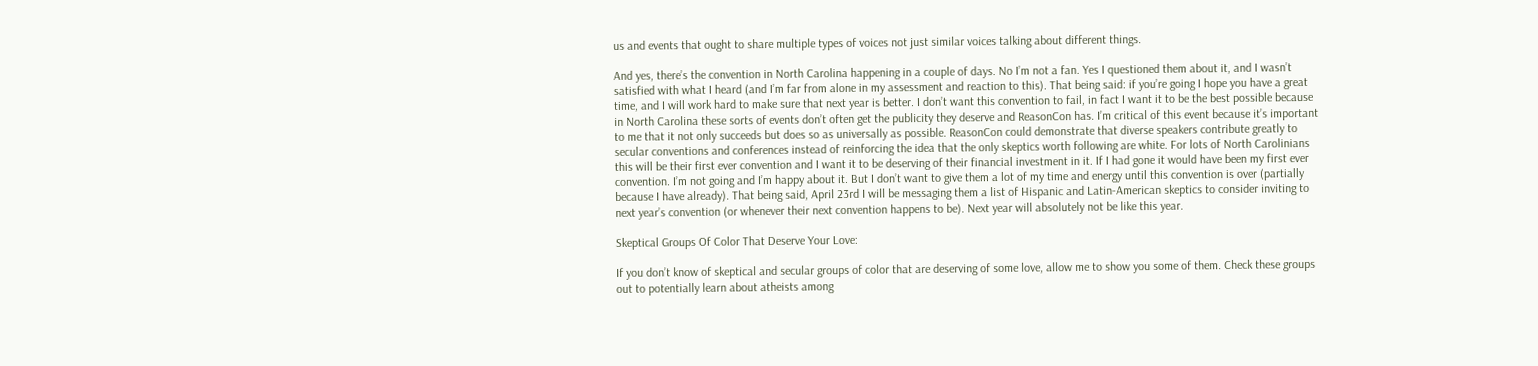us and events that ought to share multiple types of voices not just similar voices talking about different things.

And yes, there’s the convention in North Carolina happening in a couple of days. No I’m not a fan. Yes I questioned them about it, and I wasn’t satisfied with what I heard (and I’m far from alone in my assessment and reaction to this). That being said: if you’re going I hope you have a great time, and I will work hard to make sure that next year is better. I don’t want this convention to fail, in fact I want it to be the best possible because in North Carolina these sorts of events don’t often get the publicity they deserve and ReasonCon has. I’m critical of this event because it’s important to me that it not only succeeds but does so as universally as possible. ReasonCon could demonstrate that diverse speakers contribute greatly to secular conventions and conferences instead of reinforcing the idea that the only skeptics worth following are white. For lots of North Carolinians this will be their first ever convention and I want it to be deserving of their financial investment in it. If I had gone it would have been my first ever convention. I’m not going and I’m happy about it. But I don’t want to give them a lot of my time and energy until this convention is over (partially because I have already). That being said, April 23rd I will be messaging them a list of Hispanic and Latin-American skeptics to consider inviting to next year’s convention (or whenever their next convention happens to be). Next year will absolutely not be like this year.

Skeptical Groups Of Color That Deserve Your Love:

If you don’t know of skeptical and secular groups of color that are deserving of some love, allow me to show you some of them. Check these groups out to potentially learn about atheists among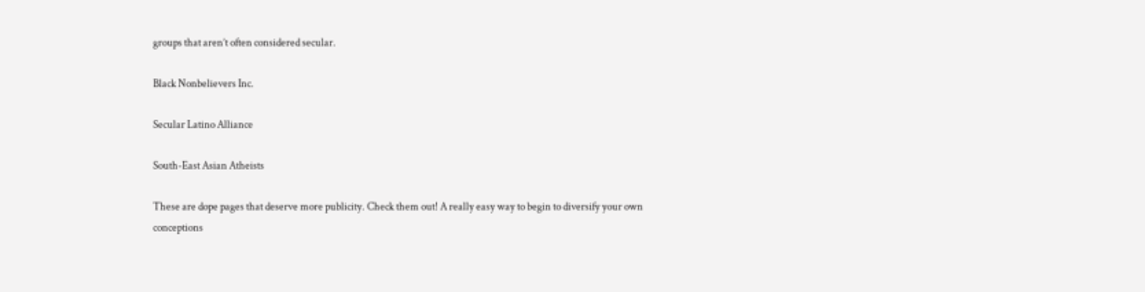groups that aren’t often considered secular.

Black Nonbelievers Inc.

Secular Latino Alliance

South-East Asian Atheists

These are dope pages that deserve more publicity. Check them out! A really easy way to begin to diversify your own conceptions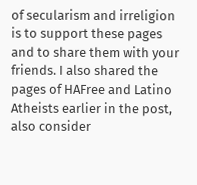of secularism and irreligion is to support these pages and to share them with your friends. I also shared the pages of HAFree and Latino Atheists earlier in the post, also consider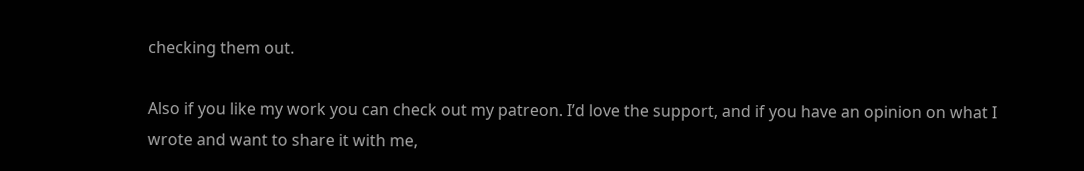checking them out.

Also if you like my work you can check out my patreon. I’d love the support, and if you have an opinion on what I wrote and want to share it with me,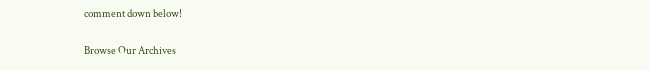comment down below!

Browse Our Archives